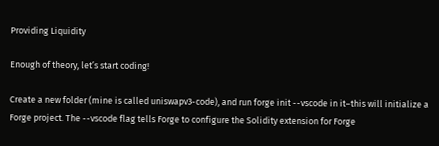Providing Liquidity

Enough of theory, let’s start coding!

Create a new folder (mine is called uniswapv3-code), and run forge init --vscode in it–this will initialize a Forge project. The --vscode flag tells Forge to configure the Solidity extension for Forge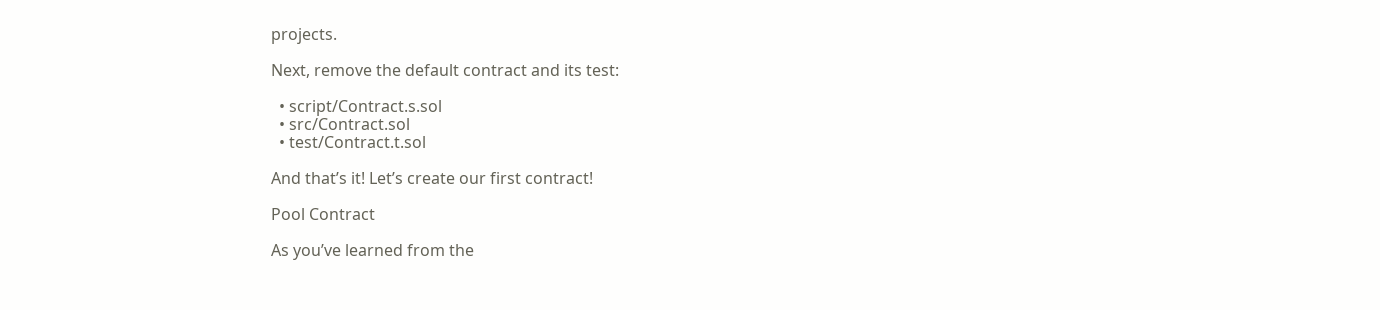projects.

Next, remove the default contract and its test:

  • script/Contract.s.sol
  • src/Contract.sol
  • test/Contract.t.sol

And that’s it! Let’s create our first contract!

Pool Contract

As you’ve learned from the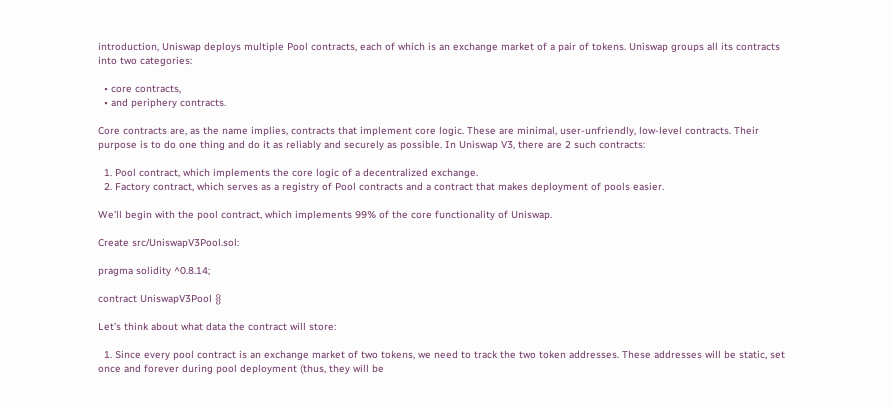introduction, Uniswap deploys multiple Pool contracts, each of which is an exchange market of a pair of tokens. Uniswap groups all its contracts into two categories:

  • core contracts,
  • and periphery contracts.

Core contracts are, as the name implies, contracts that implement core logic. These are minimal, user-unfriendly, low-level contracts. Their purpose is to do one thing and do it as reliably and securely as possible. In Uniswap V3, there are 2 such contracts:

  1. Pool contract, which implements the core logic of a decentralized exchange.
  2. Factory contract, which serves as a registry of Pool contracts and a contract that makes deployment of pools easier.

We’ll begin with the pool contract, which implements 99% of the core functionality of Uniswap.

Create src/UniswapV3Pool.sol:

pragma solidity ^0.8.14;

contract UniswapV3Pool {}

Let’s think about what data the contract will store:

  1. Since every pool contract is an exchange market of two tokens, we need to track the two token addresses. These addresses will be static, set once and forever during pool deployment (thus, they will be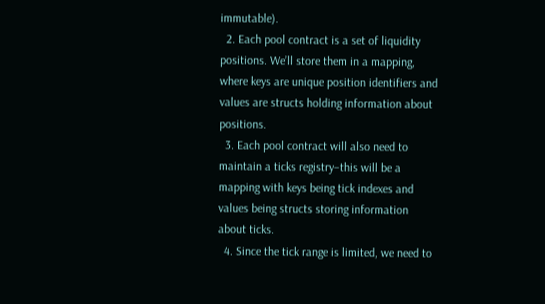immutable).
  2. Each pool contract is a set of liquidity positions. We’ll store them in a mapping, where keys are unique position identifiers and values are structs holding information about positions.
  3. Each pool contract will also need to maintain a ticks registry–this will be a mapping with keys being tick indexes and values being structs storing information about ticks.
  4. Since the tick range is limited, we need to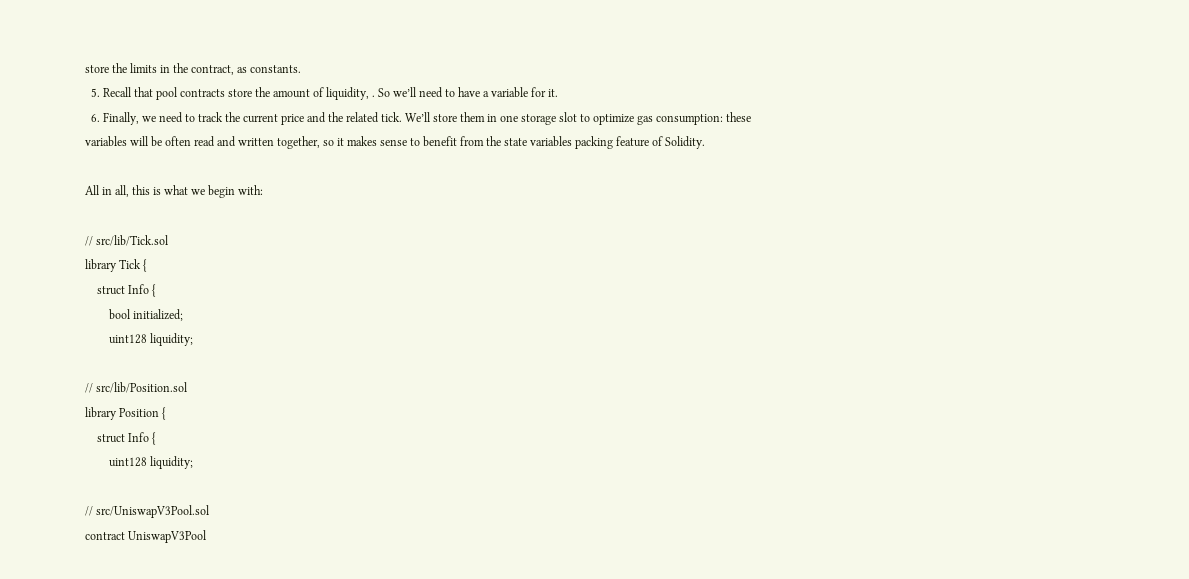store the limits in the contract, as constants.
  5. Recall that pool contracts store the amount of liquidity, . So we’ll need to have a variable for it.
  6. Finally, we need to track the current price and the related tick. We’ll store them in one storage slot to optimize gas consumption: these variables will be often read and written together, so it makes sense to benefit from the state variables packing feature of Solidity.

All in all, this is what we begin with:

// src/lib/Tick.sol
library Tick {
    struct Info {
        bool initialized;
        uint128 liquidity;

// src/lib/Position.sol
library Position {
    struct Info {
        uint128 liquidity;

// src/UniswapV3Pool.sol
contract UniswapV3Pool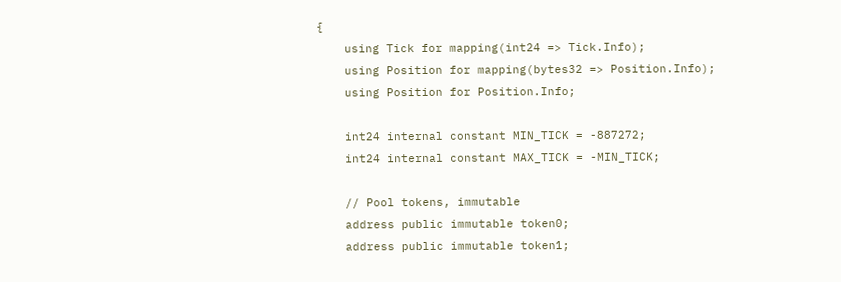{
    using Tick for mapping(int24 => Tick.Info);
    using Position for mapping(bytes32 => Position.Info);
    using Position for Position.Info;

    int24 internal constant MIN_TICK = -887272;
    int24 internal constant MAX_TICK = -MIN_TICK;

    // Pool tokens, immutable
    address public immutable token0;
    address public immutable token1;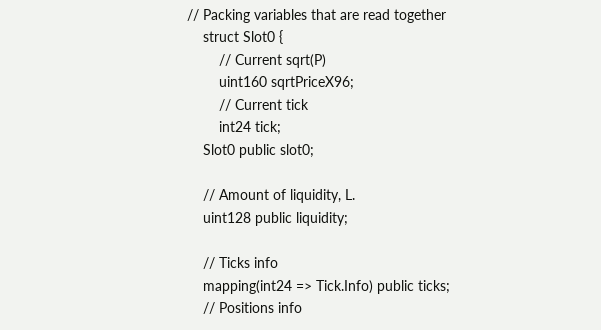// Packing variables that are read together
    struct Slot0 {
        // Current sqrt(P)
        uint160 sqrtPriceX96;
        // Current tick
        int24 tick;
    Slot0 public slot0;

    // Amount of liquidity, L.
    uint128 public liquidity;

    // Ticks info
    mapping(int24 => Tick.Info) public ticks;
    // Positions info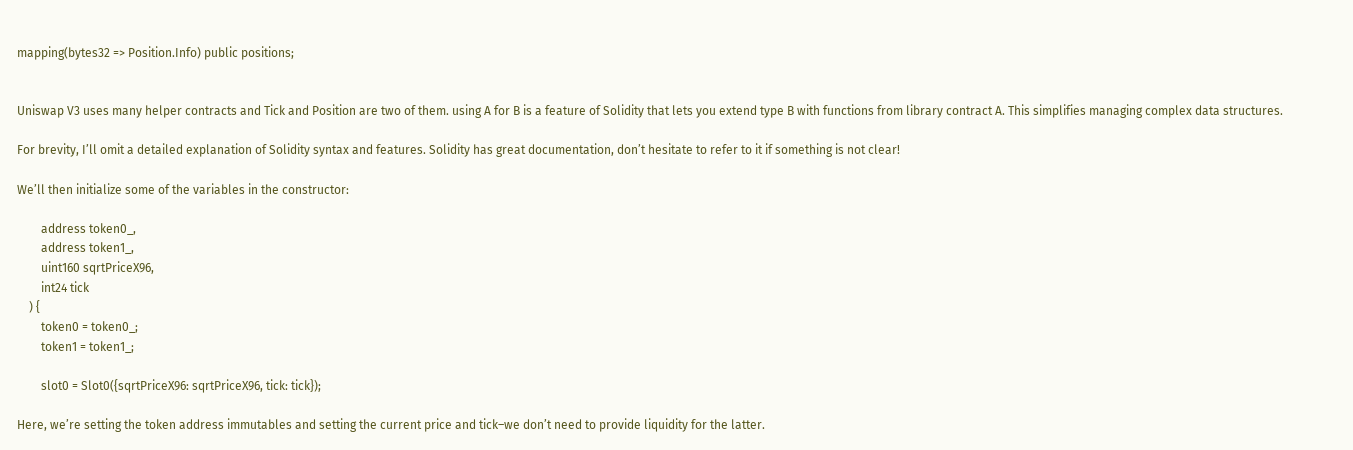mapping(bytes32 => Position.Info) public positions;


Uniswap V3 uses many helper contracts and Tick and Position are two of them. using A for B is a feature of Solidity that lets you extend type B with functions from library contract A. This simplifies managing complex data structures.

For brevity, I’ll omit a detailed explanation of Solidity syntax and features. Solidity has great documentation, don’t hesitate to refer to it if something is not clear!

We’ll then initialize some of the variables in the constructor:

        address token0_,
        address token1_,
        uint160 sqrtPriceX96,
        int24 tick
    ) {
        token0 = token0_;
        token1 = token1_;

        slot0 = Slot0({sqrtPriceX96: sqrtPriceX96, tick: tick});

Here, we’re setting the token address immutables and setting the current price and tick–we don’t need to provide liquidity for the latter.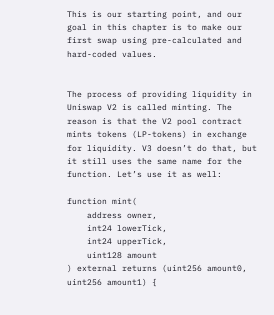This is our starting point, and our goal in this chapter is to make our first swap using pre-calculated and hard-coded values.


The process of providing liquidity in Uniswap V2 is called minting. The reason is that the V2 pool contract mints tokens (LP-tokens) in exchange for liquidity. V3 doesn’t do that, but it still uses the same name for the function. Let’s use it as well:

function mint(
    address owner,
    int24 lowerTick,
    int24 upperTick,
    uint128 amount
) external returns (uint256 amount0, uint256 amount1) {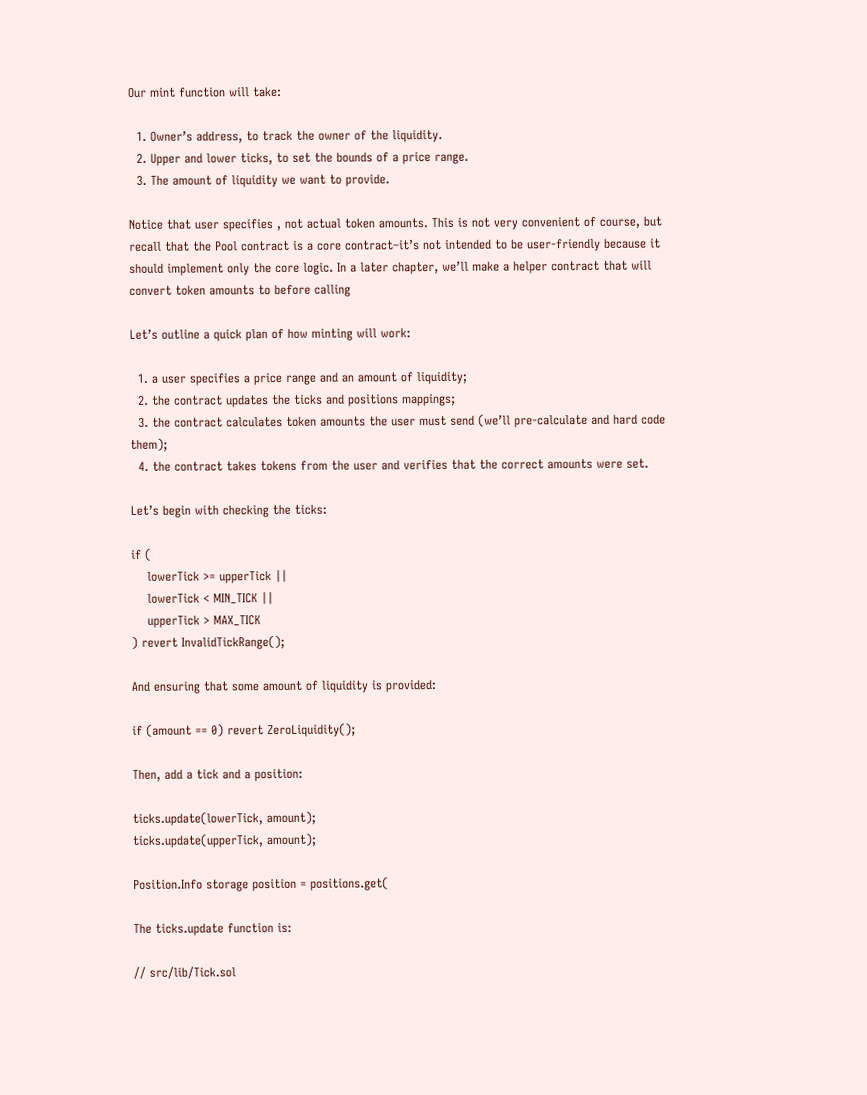Our mint function will take:

  1. Owner’s address, to track the owner of the liquidity.
  2. Upper and lower ticks, to set the bounds of a price range.
  3. The amount of liquidity we want to provide.

Notice that user specifies , not actual token amounts. This is not very convenient of course, but recall that the Pool contract is a core contract–it’s not intended to be user-friendly because it should implement only the core logic. In a later chapter, we’ll make a helper contract that will convert token amounts to before calling

Let’s outline a quick plan of how minting will work:

  1. a user specifies a price range and an amount of liquidity;
  2. the contract updates the ticks and positions mappings;
  3. the contract calculates token amounts the user must send (we’ll pre-calculate and hard code them);
  4. the contract takes tokens from the user and verifies that the correct amounts were set.

Let’s begin with checking the ticks:

if (
    lowerTick >= upperTick ||
    lowerTick < MIN_TICK ||
    upperTick > MAX_TICK
) revert InvalidTickRange();

And ensuring that some amount of liquidity is provided:

if (amount == 0) revert ZeroLiquidity();

Then, add a tick and a position:

ticks.update(lowerTick, amount);
ticks.update(upperTick, amount);

Position.Info storage position = positions.get(

The ticks.update function is:

// src/lib/Tick.sol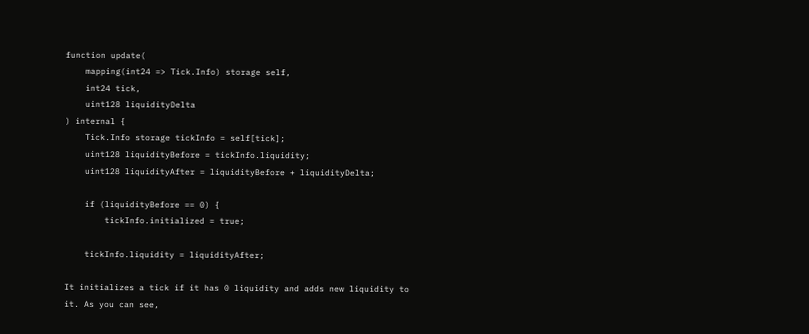function update(
    mapping(int24 => Tick.Info) storage self,
    int24 tick,
    uint128 liquidityDelta
) internal {
    Tick.Info storage tickInfo = self[tick];
    uint128 liquidityBefore = tickInfo.liquidity;
    uint128 liquidityAfter = liquidityBefore + liquidityDelta;

    if (liquidityBefore == 0) {
        tickInfo.initialized = true;

    tickInfo.liquidity = liquidityAfter;

It initializes a tick if it has 0 liquidity and adds new liquidity to it. As you can see,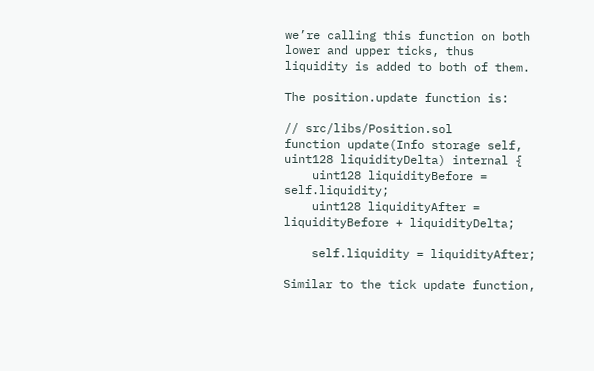we’re calling this function on both lower and upper ticks, thus liquidity is added to both of them.

The position.update function is:

// src/libs/Position.sol
function update(Info storage self, uint128 liquidityDelta) internal {
    uint128 liquidityBefore = self.liquidity;
    uint128 liquidityAfter = liquidityBefore + liquidityDelta;

    self.liquidity = liquidityAfter;

Similar to the tick update function,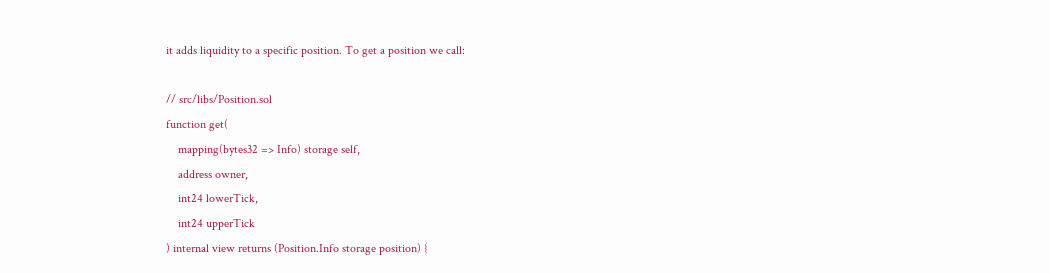it adds liquidity to a specific position. To get a position we call:

// src/libs/Position.sol
function get(
    mapping(bytes32 => Info) storage self,
    address owner,
    int24 lowerTick,
    int24 upperTick
) internal view returns (Position.Info storage position) {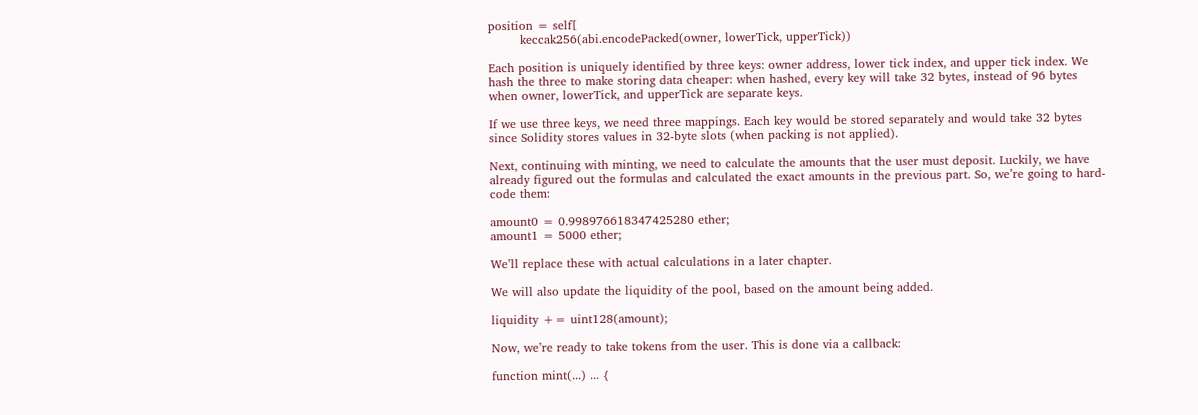position = self[
        keccak256(abi.encodePacked(owner, lowerTick, upperTick))

Each position is uniquely identified by three keys: owner address, lower tick index, and upper tick index. We hash the three to make storing data cheaper: when hashed, every key will take 32 bytes, instead of 96 bytes when owner, lowerTick, and upperTick are separate keys.

If we use three keys, we need three mappings. Each key would be stored separately and would take 32 bytes since Solidity stores values in 32-byte slots (when packing is not applied).

Next, continuing with minting, we need to calculate the amounts that the user must deposit. Luckily, we have already figured out the formulas and calculated the exact amounts in the previous part. So, we’re going to hard-code them:

amount0 = 0.998976618347425280 ether;
amount1 = 5000 ether;

We’ll replace these with actual calculations in a later chapter.

We will also update the liquidity of the pool, based on the amount being added.

liquidity += uint128(amount);

Now, we’re ready to take tokens from the user. This is done via a callback:

function mint(...) ... {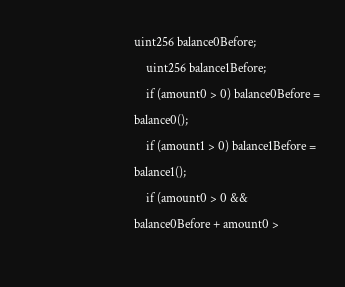uint256 balance0Before;
    uint256 balance1Before;
    if (amount0 > 0) balance0Before = balance0();
    if (amount1 > 0) balance1Before = balance1();
    if (amount0 > 0 && balance0Before + amount0 >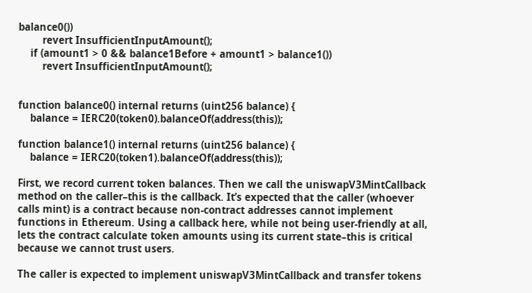balance0())
        revert InsufficientInputAmount();
    if (amount1 > 0 && balance1Before + amount1 > balance1())
        revert InsufficientInputAmount();


function balance0() internal returns (uint256 balance) {
    balance = IERC20(token0).balanceOf(address(this));

function balance1() internal returns (uint256 balance) {
    balance = IERC20(token1).balanceOf(address(this));

First, we record current token balances. Then we call the uniswapV3MintCallback method on the caller–this is the callback. It’s expected that the caller (whoever calls mint) is a contract because non-contract addresses cannot implement functions in Ethereum. Using a callback here, while not being user-friendly at all, lets the contract calculate token amounts using its current state–this is critical because we cannot trust users.

The caller is expected to implement uniswapV3MintCallback and transfer tokens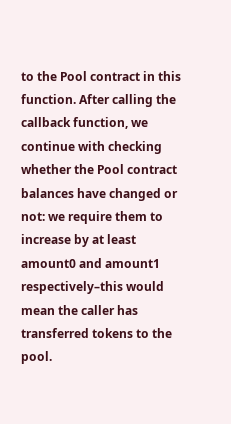to the Pool contract in this function. After calling the callback function, we continue with checking whether the Pool contract balances have changed or not: we require them to increase by at least amount0 and amount1 respectively–this would mean the caller has transferred tokens to the pool.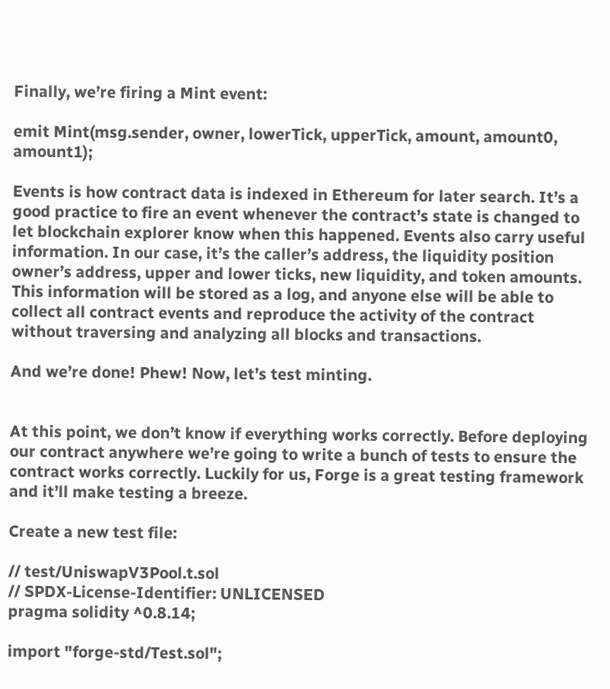Finally, we’re firing a Mint event:

emit Mint(msg.sender, owner, lowerTick, upperTick, amount, amount0, amount1);

Events is how contract data is indexed in Ethereum for later search. It’s a good practice to fire an event whenever the contract’s state is changed to let blockchain explorer know when this happened. Events also carry useful information. In our case, it’s the caller’s address, the liquidity position owner’s address, upper and lower ticks, new liquidity, and token amounts. This information will be stored as a log, and anyone else will be able to collect all contract events and reproduce the activity of the contract without traversing and analyzing all blocks and transactions.

And we’re done! Phew! Now, let’s test minting.


At this point, we don’t know if everything works correctly. Before deploying our contract anywhere we’re going to write a bunch of tests to ensure the contract works correctly. Luckily for us, Forge is a great testing framework and it’ll make testing a breeze.

Create a new test file:

// test/UniswapV3Pool.t.sol
// SPDX-License-Identifier: UNLICENSED
pragma solidity ^0.8.14;

import "forge-std/Test.sol";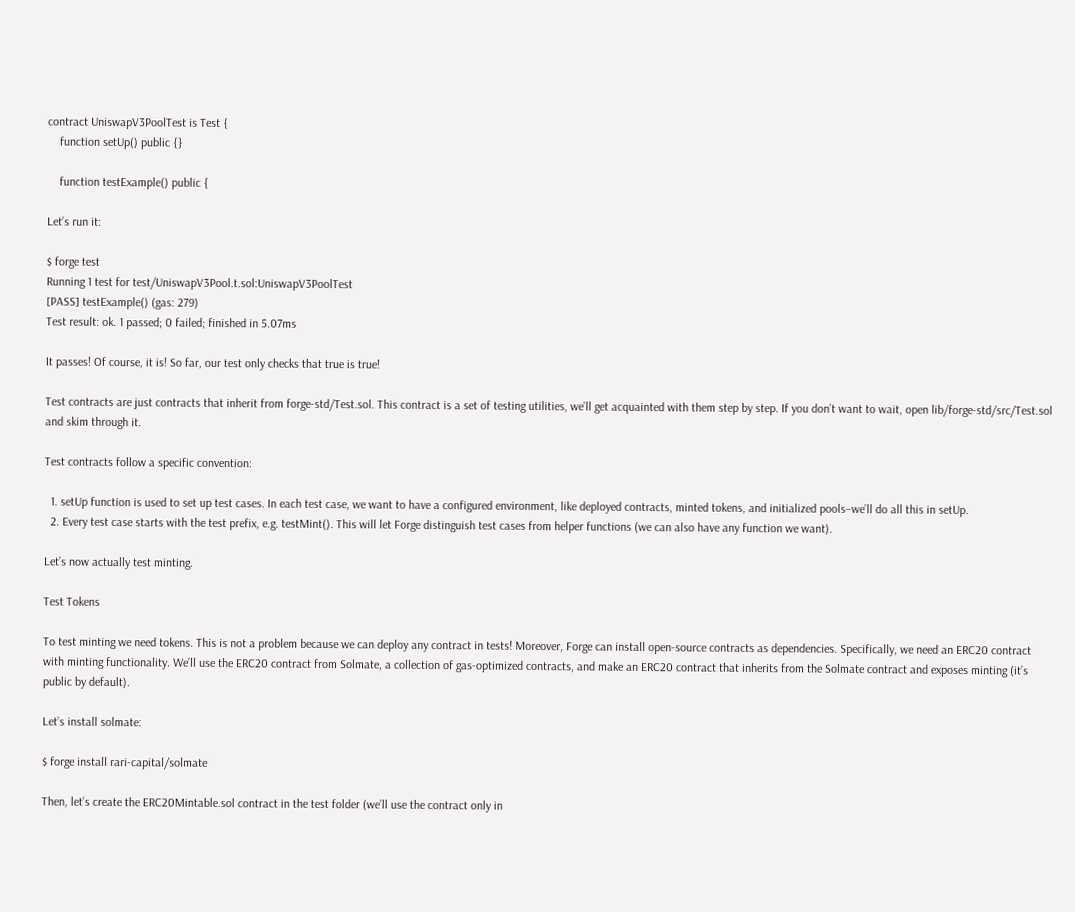contract UniswapV3PoolTest is Test {
    function setUp() public {}

    function testExample() public {

Let’s run it:

$ forge test
Running 1 test for test/UniswapV3Pool.t.sol:UniswapV3PoolTest
[PASS] testExample() (gas: 279)
Test result: ok. 1 passed; 0 failed; finished in 5.07ms

It passes! Of course, it is! So far, our test only checks that true is true!

Test contracts are just contracts that inherit from forge-std/Test.sol. This contract is a set of testing utilities, we’ll get acquainted with them step by step. If you don’t want to wait, open lib/forge-std/src/Test.sol and skim through it.

Test contracts follow a specific convention:

  1. setUp function is used to set up test cases. In each test case, we want to have a configured environment, like deployed contracts, minted tokens, and initialized pools–we’ll do all this in setUp.
  2. Every test case starts with the test prefix, e.g. testMint(). This will let Forge distinguish test cases from helper functions (we can also have any function we want).

Let’s now actually test minting.

Test Tokens

To test minting we need tokens. This is not a problem because we can deploy any contract in tests! Moreover, Forge can install open-source contracts as dependencies. Specifically, we need an ERC20 contract with minting functionality. We’ll use the ERC20 contract from Solmate, a collection of gas-optimized contracts, and make an ERC20 contract that inherits from the Solmate contract and exposes minting (it’s public by default).

Let’s install solmate:

$ forge install rari-capital/solmate

Then, let’s create the ERC20Mintable.sol contract in the test folder (we’ll use the contract only in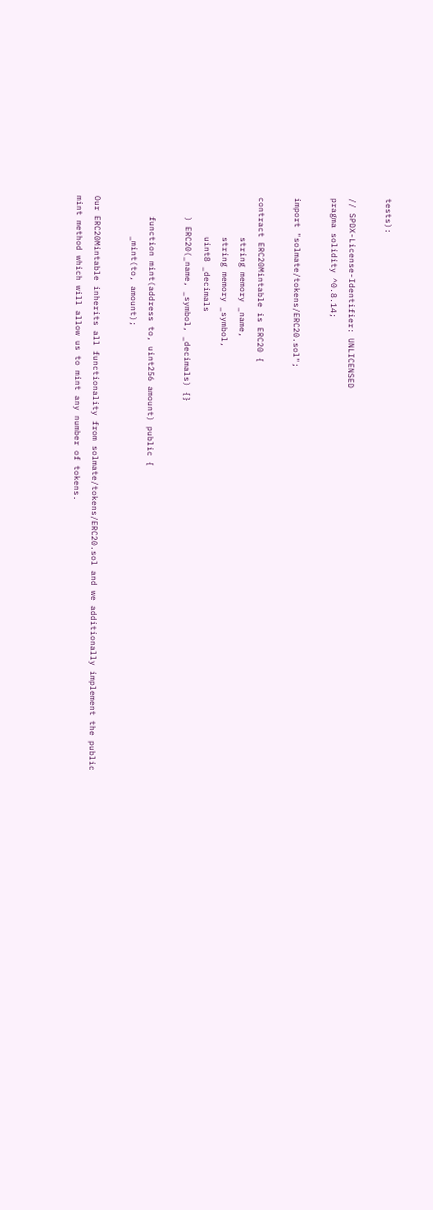tests):

// SPDX-License-Identifier: UNLICENSED
pragma solidity ^0.8.14;

import "solmate/tokens/ERC20.sol";

contract ERC20Mintable is ERC20 {
        string memory _name,
        string memory _symbol,
        uint8 _decimals
    ) ERC20(_name, _symbol, _decimals) {}

    function mint(address to, uint256 amount) public {
        _mint(to, amount);

Our ERC20Mintable inherits all functionality from solmate/tokens/ERC20.sol and we additionally implement the public mint method which will allow us to mint any number of tokens.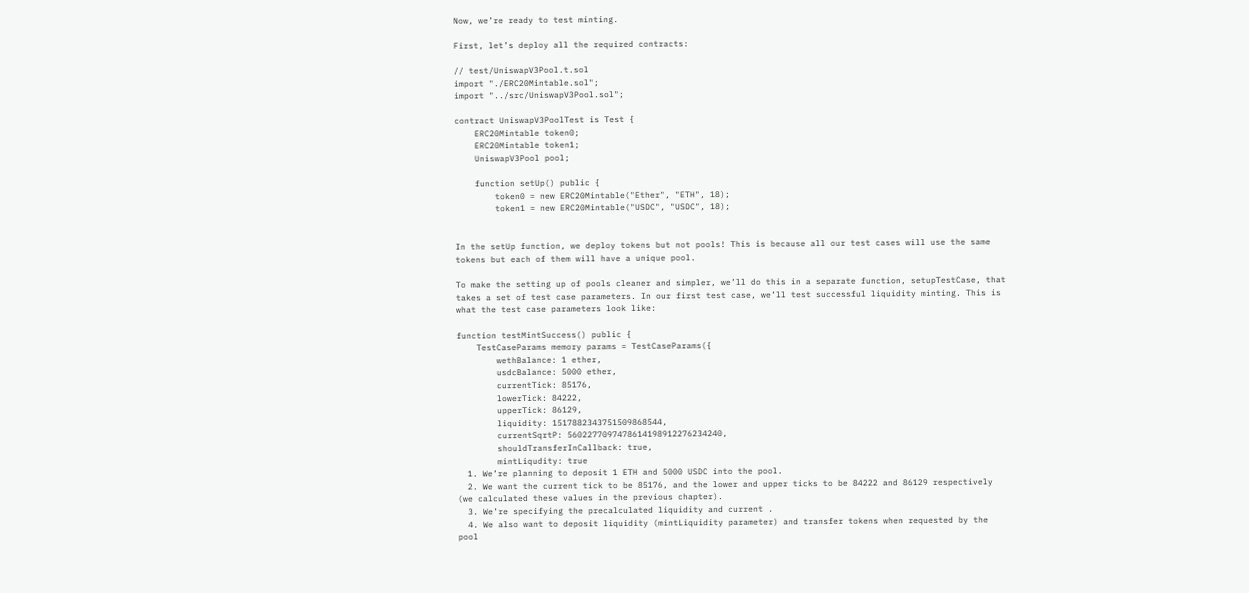Now, we’re ready to test minting.

First, let’s deploy all the required contracts:

// test/UniswapV3Pool.t.sol
import "./ERC20Mintable.sol";
import "../src/UniswapV3Pool.sol";

contract UniswapV3PoolTest is Test {
    ERC20Mintable token0;
    ERC20Mintable token1;
    UniswapV3Pool pool;

    function setUp() public {
        token0 = new ERC20Mintable("Ether", "ETH", 18);
        token1 = new ERC20Mintable("USDC", "USDC", 18);


In the setUp function, we deploy tokens but not pools! This is because all our test cases will use the same tokens but each of them will have a unique pool.

To make the setting up of pools cleaner and simpler, we’ll do this in a separate function, setupTestCase, that takes a set of test case parameters. In our first test case, we’ll test successful liquidity minting. This is what the test case parameters look like:

function testMintSuccess() public {
    TestCaseParams memory params = TestCaseParams({
        wethBalance: 1 ether,
        usdcBalance: 5000 ether,
        currentTick: 85176,
        lowerTick: 84222,
        upperTick: 86129,
        liquidity: 1517882343751509868544,
        currentSqrtP: 5602277097478614198912276234240,
        shouldTransferInCallback: true,
        mintLiqudity: true
  1. We’re planning to deposit 1 ETH and 5000 USDC into the pool.
  2. We want the current tick to be 85176, and the lower and upper ticks to be 84222 and 86129 respectively (we calculated these values in the previous chapter).
  3. We’re specifying the precalculated liquidity and current .
  4. We also want to deposit liquidity (mintLiquidity parameter) and transfer tokens when requested by the pool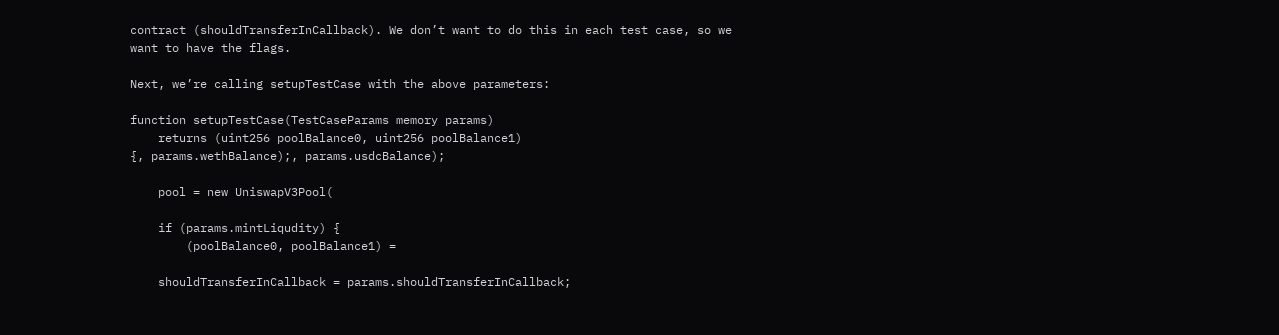contract (shouldTransferInCallback). We don’t want to do this in each test case, so we want to have the flags.

Next, we’re calling setupTestCase with the above parameters:

function setupTestCase(TestCaseParams memory params)
    returns (uint256 poolBalance0, uint256 poolBalance1)
{, params.wethBalance);, params.usdcBalance);

    pool = new UniswapV3Pool(

    if (params.mintLiqudity) {
        (poolBalance0, poolBalance1) =

    shouldTransferInCallback = params.shouldTransferInCallback;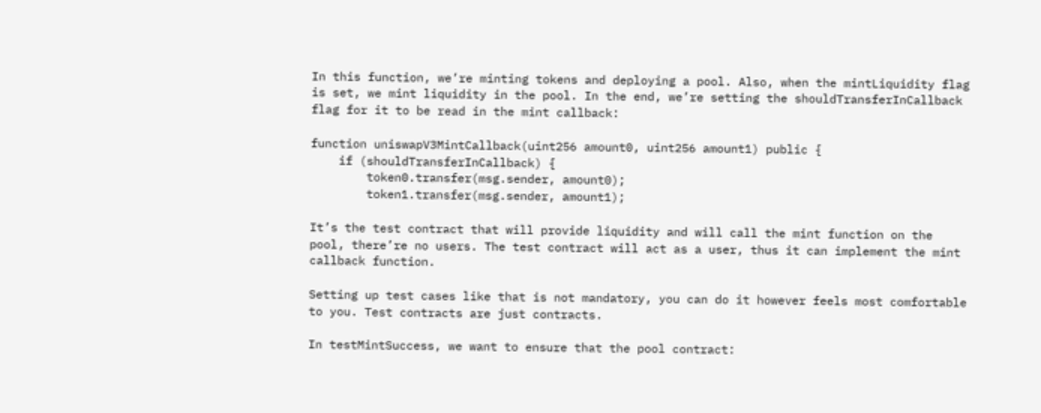In this function, we’re minting tokens and deploying a pool. Also, when the mintLiquidity flag is set, we mint liquidity in the pool. In the end, we’re setting the shouldTransferInCallback flag for it to be read in the mint callback:

function uniswapV3MintCallback(uint256 amount0, uint256 amount1) public {
    if (shouldTransferInCallback) {
        token0.transfer(msg.sender, amount0);
        token1.transfer(msg.sender, amount1);

It’s the test contract that will provide liquidity and will call the mint function on the pool, there’re no users. The test contract will act as a user, thus it can implement the mint callback function.

Setting up test cases like that is not mandatory, you can do it however feels most comfortable to you. Test contracts are just contracts.

In testMintSuccess, we want to ensure that the pool contract: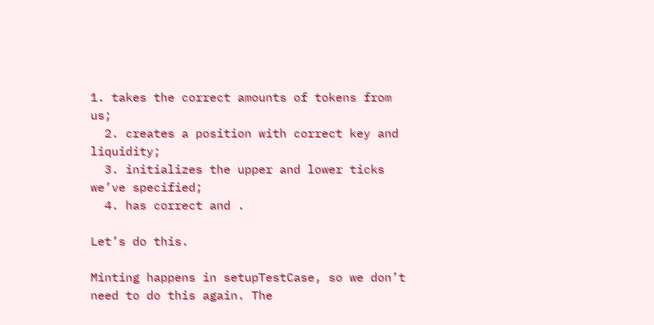1. takes the correct amounts of tokens from us;
  2. creates a position with correct key and liquidity;
  3. initializes the upper and lower ticks we’ve specified;
  4. has correct and .

Let’s do this.

Minting happens in setupTestCase, so we don’t need to do this again. The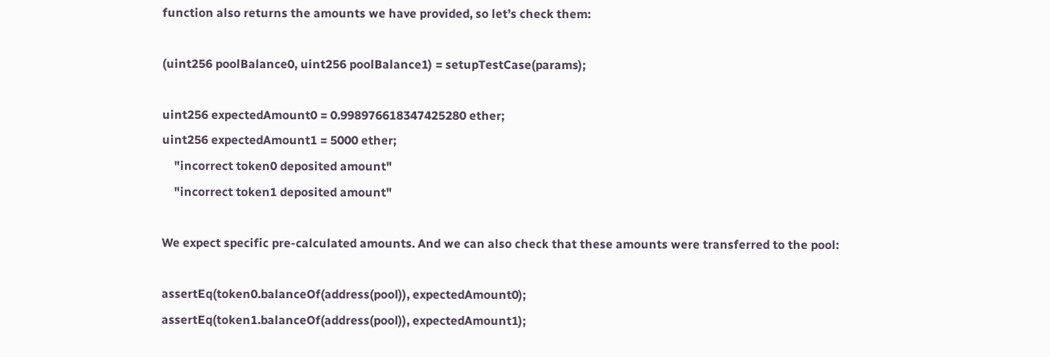function also returns the amounts we have provided, so let’s check them:

(uint256 poolBalance0, uint256 poolBalance1) = setupTestCase(params);

uint256 expectedAmount0 = 0.998976618347425280 ether;
uint256 expectedAmount1 = 5000 ether;
    "incorrect token0 deposited amount"
    "incorrect token1 deposited amount"

We expect specific pre-calculated amounts. And we can also check that these amounts were transferred to the pool:

assertEq(token0.balanceOf(address(pool)), expectedAmount0);
assertEq(token1.balanceOf(address(pool)), expectedAmount1);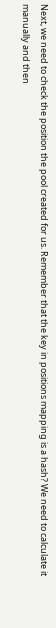Next, we need to check the position the pool created for us. Remember that the key in positions mapping is a hash? We need to calculate it manually and then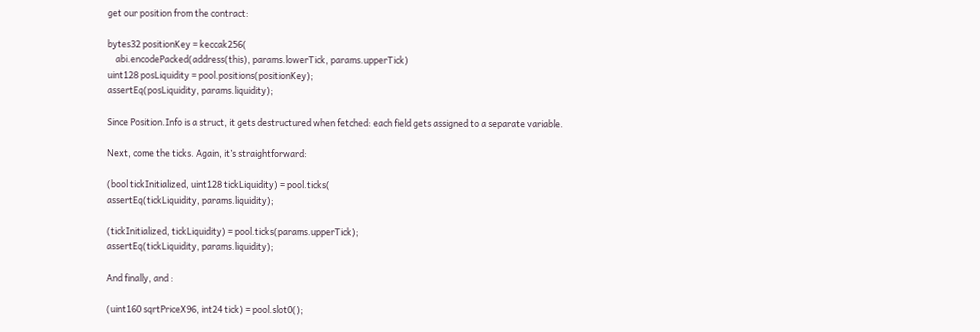get our position from the contract:

bytes32 positionKey = keccak256(
    abi.encodePacked(address(this), params.lowerTick, params.upperTick)
uint128 posLiquidity = pool.positions(positionKey);
assertEq(posLiquidity, params.liquidity);

Since Position.Info is a struct, it gets destructured when fetched: each field gets assigned to a separate variable.

Next, come the ticks. Again, it’s straightforward:

(bool tickInitialized, uint128 tickLiquidity) = pool.ticks(
assertEq(tickLiquidity, params.liquidity);

(tickInitialized, tickLiquidity) = pool.ticks(params.upperTick);
assertEq(tickLiquidity, params.liquidity);

And finally, and :

(uint160 sqrtPriceX96, int24 tick) = pool.slot0();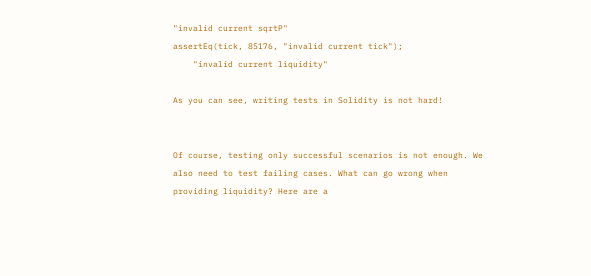"invalid current sqrtP"
assertEq(tick, 85176, "invalid current tick");
    "invalid current liquidity"

As you can see, writing tests in Solidity is not hard!


Of course, testing only successful scenarios is not enough. We also need to test failing cases. What can go wrong when providing liquidity? Here are a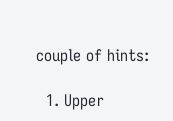couple of hints:

  1. Upper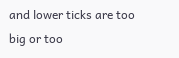and lower ticks are too big or too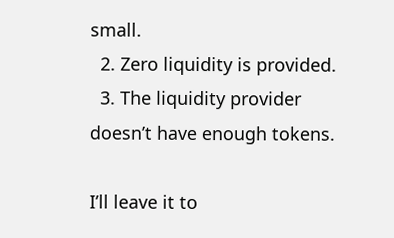small.
  2. Zero liquidity is provided.
  3. The liquidity provider doesn’t have enough tokens.

I’ll leave it to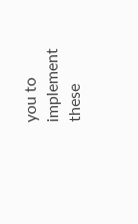you to implement these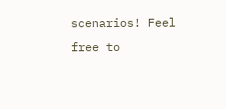scenarios! Feel free to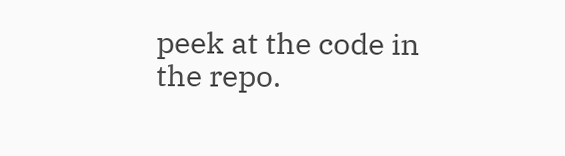peek at the code in the repo.